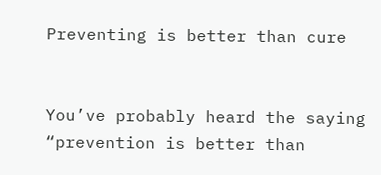Preventing is better than cure


You’ve probably heard the saying “prevention is better than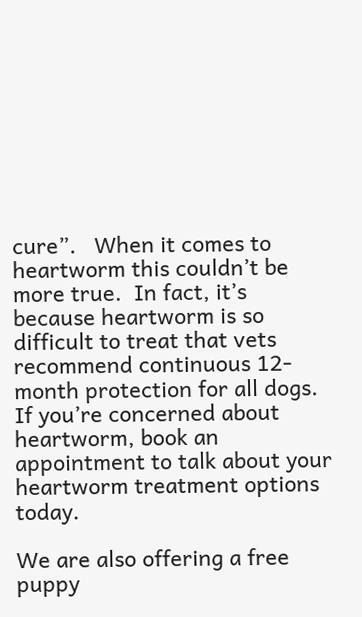cure”.   When it comes to heartworm this couldn’t be more true.  In fact, it’s because heartworm is so difficult to treat that vets recommend continuous 12-month protection for all dogs.  If you’re concerned about heartworm, book an appointment to talk about your heartworm treatment options today.

We are also offering a free puppy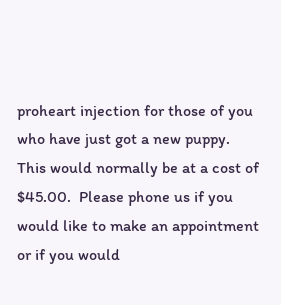proheart injection for those of you who have just got a new puppy.  This would normally be at a cost of $45.00.  Please phone us if you would like to make an appointment or if you would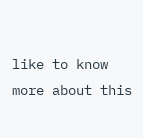like to know more about this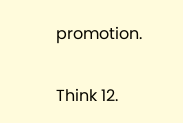promotion.

Think 12.